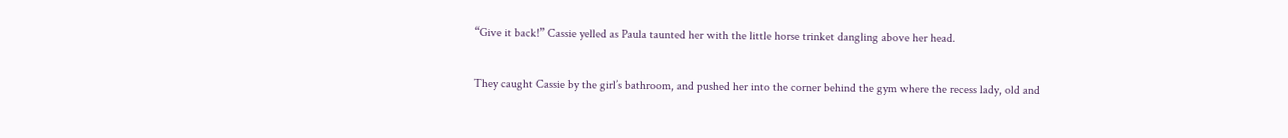“Give it back!” Cassie yelled as Paula taunted her with the little horse trinket dangling above her head.

They caught Cassie by the girl’s bathroom, and pushed her into the corner behind the gym where the recess lady, old and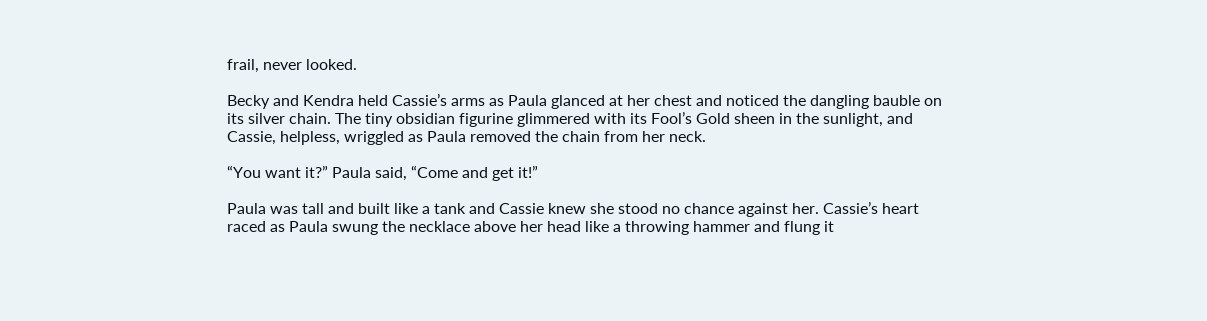frail, never looked.

Becky and Kendra held Cassie’s arms as Paula glanced at her chest and noticed the dangling bauble on its silver chain. The tiny obsidian figurine glimmered with its Fool’s Gold sheen in the sunlight, and Cassie, helpless, wriggled as Paula removed the chain from her neck.

“You want it?” Paula said, “Come and get it!”

Paula was tall and built like a tank and Cassie knew she stood no chance against her. Cassie’s heart raced as Paula swung the necklace above her head like a throwing hammer and flung it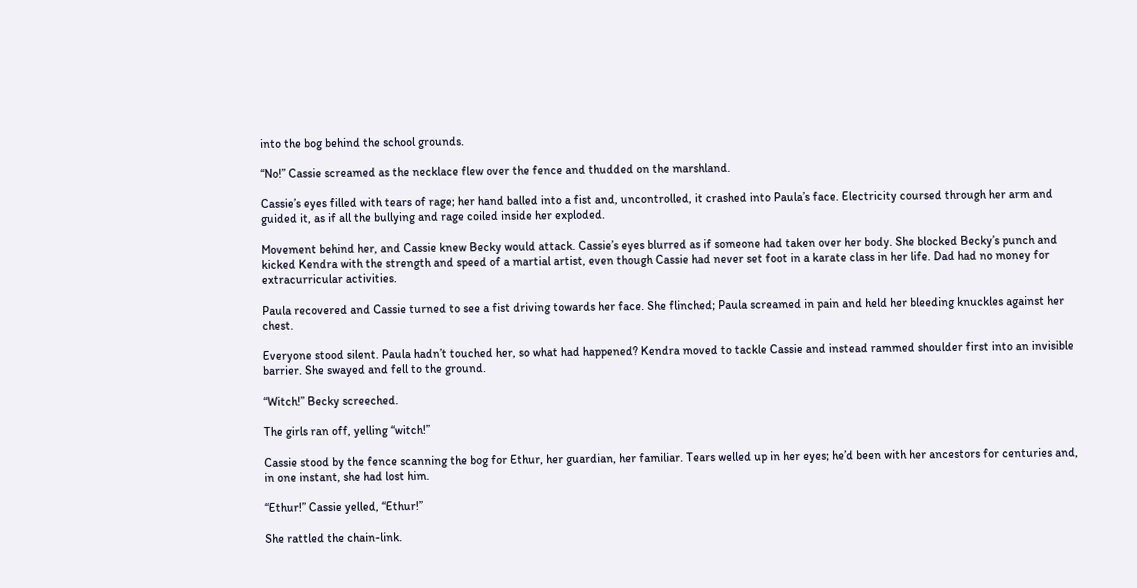into the bog behind the school grounds.

“No!” Cassie screamed as the necklace flew over the fence and thudded on the marshland.

Cassie’s eyes filled with tears of rage; her hand balled into a fist and, uncontrolled, it crashed into Paula’s face. Electricity coursed through her arm and guided it, as if all the bullying and rage coiled inside her exploded.

Movement behind her, and Cassie knew Becky would attack. Cassie’s eyes blurred as if someone had taken over her body. She blocked Becky’s punch and kicked Kendra with the strength and speed of a martial artist, even though Cassie had never set foot in a karate class in her life. Dad had no money for extracurricular activities.

Paula recovered and Cassie turned to see a fist driving towards her face. She flinched; Paula screamed in pain and held her bleeding knuckles against her chest.

Everyone stood silent. Paula hadn’t touched her, so what had happened? Kendra moved to tackle Cassie and instead rammed shoulder first into an invisible barrier. She swayed and fell to the ground.

“Witch!” Becky screeched.

The girls ran off, yelling “witch!”

Cassie stood by the fence scanning the bog for Ethur, her guardian, her familiar. Tears welled up in her eyes; he’d been with her ancestors for centuries and, in one instant, she had lost him.

“Ethur!” Cassie yelled, “Ethur!”

She rattled the chain-link.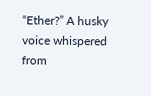“Ether?” A husky voice whispered from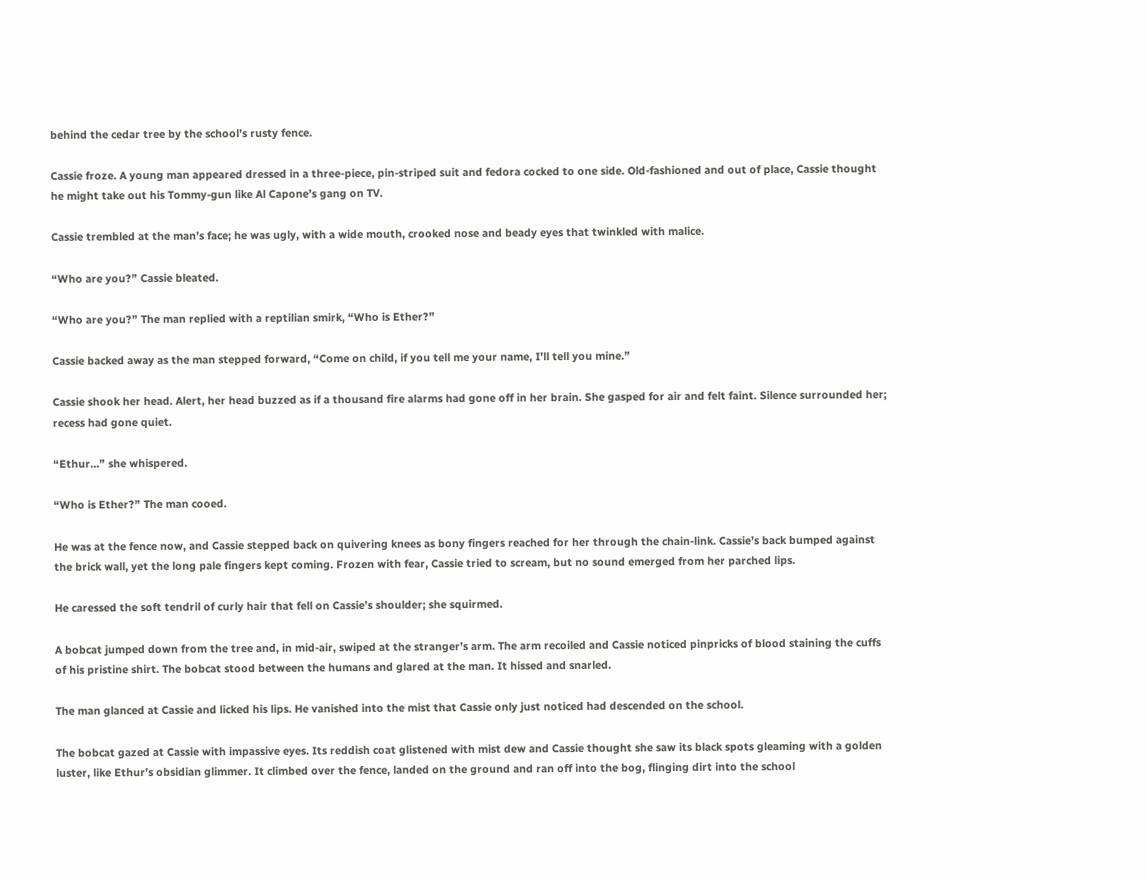behind the cedar tree by the school’s rusty fence.

Cassie froze. A young man appeared dressed in a three-piece, pin-striped suit and fedora cocked to one side. Old-fashioned and out of place, Cassie thought he might take out his Tommy-gun like Al Capone’s gang on TV.

Cassie trembled at the man’s face; he was ugly, with a wide mouth, crooked nose and beady eyes that twinkled with malice.

“Who are you?” Cassie bleated.

“Who are you?” The man replied with a reptilian smirk, “Who is Ether?”

Cassie backed away as the man stepped forward, “Come on child, if you tell me your name, I’ll tell you mine.”

Cassie shook her head. Alert, her head buzzed as if a thousand fire alarms had gone off in her brain. She gasped for air and felt faint. Silence surrounded her; recess had gone quiet.

“Ethur…” she whispered.

“Who is Ether?” The man cooed.

He was at the fence now, and Cassie stepped back on quivering knees as bony fingers reached for her through the chain-link. Cassie’s back bumped against the brick wall, yet the long pale fingers kept coming. Frozen with fear, Cassie tried to scream, but no sound emerged from her parched lips.

He caressed the soft tendril of curly hair that fell on Cassie’s shoulder; she squirmed.

A bobcat jumped down from the tree and, in mid-air, swiped at the stranger’s arm. The arm recoiled and Cassie noticed pinpricks of blood staining the cuffs of his pristine shirt. The bobcat stood between the humans and glared at the man. It hissed and snarled.

The man glanced at Cassie and licked his lips. He vanished into the mist that Cassie only just noticed had descended on the school.

The bobcat gazed at Cassie with impassive eyes. Its reddish coat glistened with mist dew and Cassie thought she saw its black spots gleaming with a golden luster, like Ethur’s obsidian glimmer. It climbed over the fence, landed on the ground and ran off into the bog, flinging dirt into the school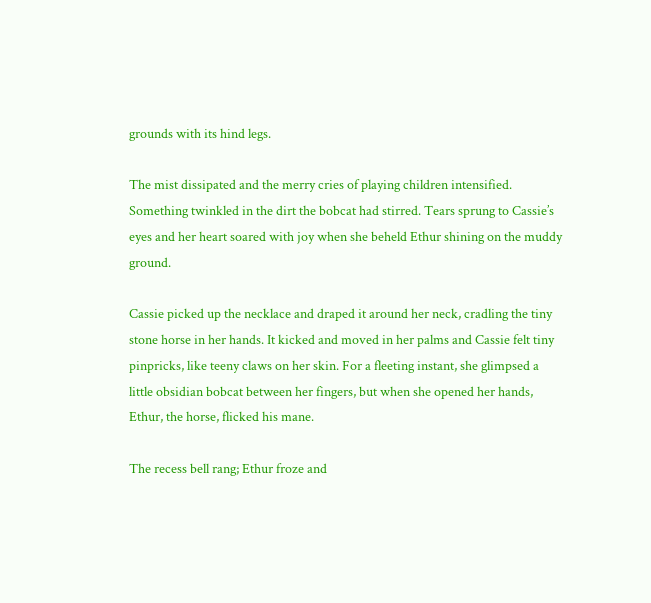grounds with its hind legs.

The mist dissipated and the merry cries of playing children intensified. Something twinkled in the dirt the bobcat had stirred. Tears sprung to Cassie’s eyes and her heart soared with joy when she beheld Ethur shining on the muddy ground.

Cassie picked up the necklace and draped it around her neck, cradling the tiny stone horse in her hands. It kicked and moved in her palms and Cassie felt tiny pinpricks, like teeny claws on her skin. For a fleeting instant, she glimpsed a little obsidian bobcat between her fingers, but when she opened her hands, Ethur, the horse, flicked his mane.

The recess bell rang; Ethur froze and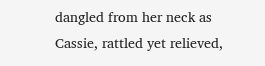dangled from her neck as Cassie, rattled yet relieved,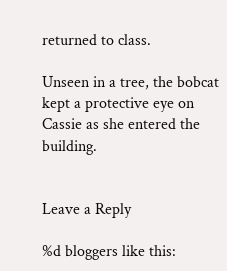returned to class.

Unseen in a tree, the bobcat kept a protective eye on Cassie as she entered the building.


Leave a Reply

%d bloggers like this: